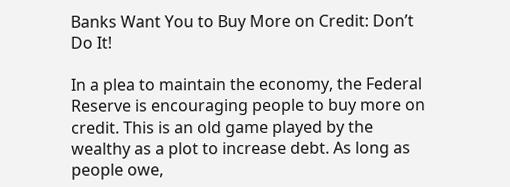Banks Want You to Buy More on Credit: Don’t Do It!

In a plea to maintain the economy, the Federal Reserve is encouraging people to buy more on credit. This is an old game played by the wealthy as a plot to increase debt. As long as people owe,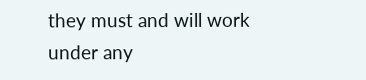they must and will work under any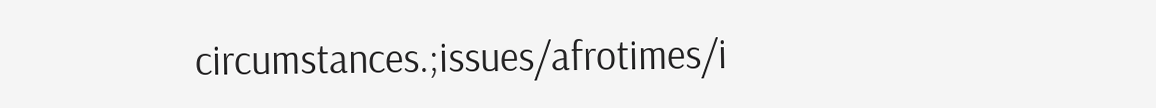circumstances.;issues/afrotimes/i